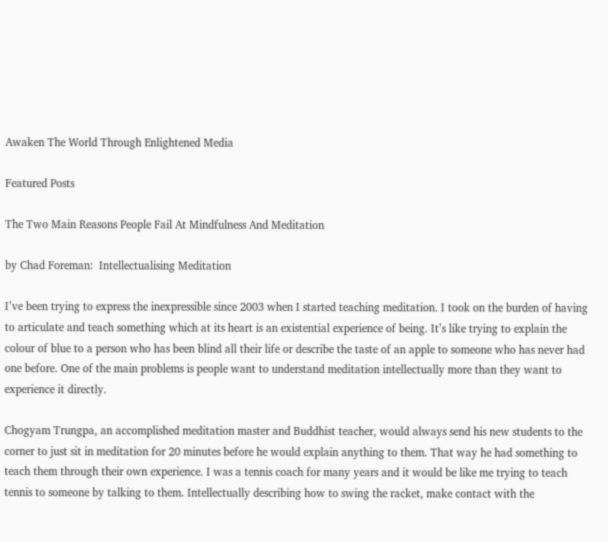Awaken The World Through Enlightened Media

Featured Posts

The Two Main Reasons People Fail At Mindfulness And Meditation

by Chad Foreman:  Intellectualising Meditation

I’ve been trying to express the inexpressible since 2003 when I started teaching meditation. I took on the burden of having to articulate and teach something which at its heart is an existential experience of being. It’s like trying to explain the colour of blue to a person who has been blind all their life or describe the taste of an apple to someone who has never had one before. One of the main problems is people want to understand meditation intellectually more than they want to experience it directly.

Chogyam Trungpa, an accomplished meditation master and Buddhist teacher, would always send his new students to the corner to just sit in meditation for 20 minutes before he would explain anything to them. That way he had something to teach them through their own experience. I was a tennis coach for many years and it would be like me trying to teach tennis to someone by talking to them. Intellectually describing how to swing the racket, make contact with the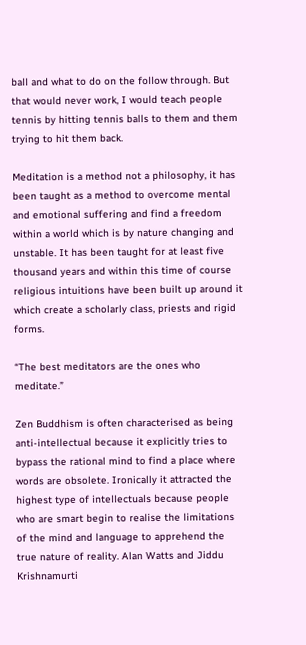ball and what to do on the follow through. But that would never work, I would teach people tennis by hitting tennis balls to them and them trying to hit them back.

Meditation is a method not a philosophy, it has been taught as a method to overcome mental and emotional suffering and find a freedom within a world which is by nature changing and unstable. It has been taught for at least five thousand years and within this time of course religious intuitions have been built up around it which create a scholarly class, priests and rigid forms.

“The best meditators are the ones who meditate.”

Zen Buddhism is often characterised as being anti-intellectual because it explicitly tries to bypass the rational mind to find a place where words are obsolete. Ironically it attracted the highest type of intellectuals because people who are smart begin to realise the limitations of the mind and language to apprehend the true nature of reality. Alan Watts and Jiddu Krishnamurti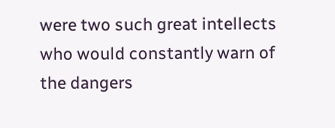were two such great intellects who would constantly warn of the dangers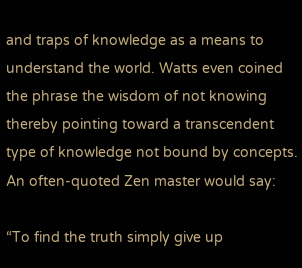and traps of knowledge as a means to understand the world. Watts even coined the phrase the wisdom of not knowing thereby pointing toward a transcendent type of knowledge not bound by concepts. An often-quoted Zen master would say:

“To find the truth simply give up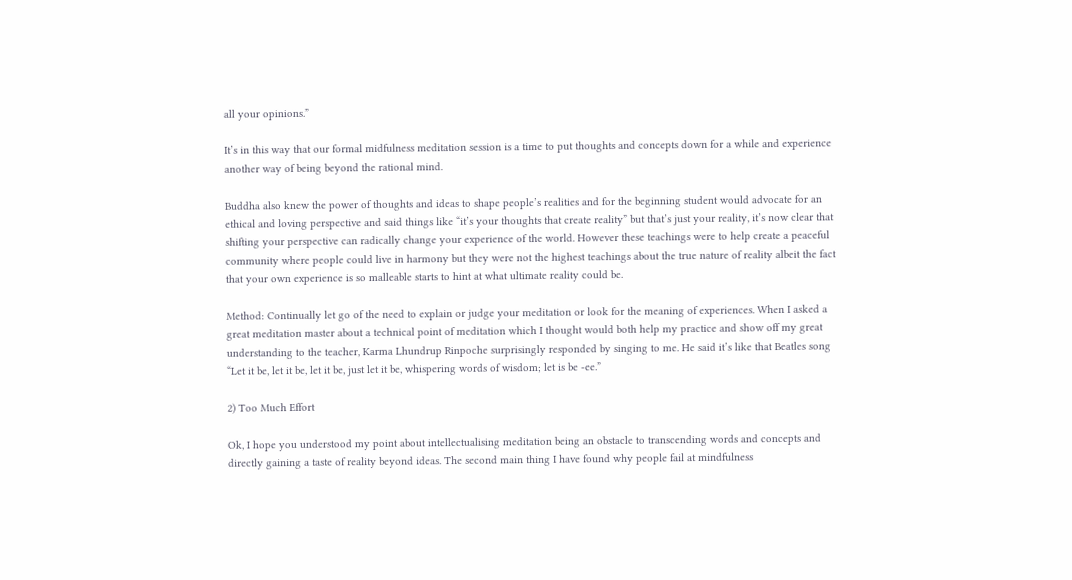all your opinions.”

It’s in this way that our formal midfulness meditation session is a time to put thoughts and concepts down for a while and experience another way of being beyond the rational mind.

Buddha also knew the power of thoughts and ideas to shape people’s realities and for the beginning student would advocate for an ethical and loving perspective and said things like “it’s your thoughts that create reality” but that’s just your reality, it’s now clear that shifting your perspective can radically change your experience of the world. However these teachings were to help create a peaceful community where people could live in harmony but they were not the highest teachings about the true nature of reality albeit the fact that your own experience is so malleable starts to hint at what ultimate reality could be.

Method: Continually let go of the need to explain or judge your meditation or look for the meaning of experiences. When I asked a great meditation master about a technical point of meditation which I thought would both help my practice and show off my great understanding to the teacher, Karma Lhundrup Rinpoche surprisingly responded by singing to me. He said it’s like that Beatles song “Let it be, let it be, let it be, just let it be, whispering words of wisdom; let is be -ee.”

2) Too Much Effort

Ok, I hope you understood my point about intellectualising meditation being an obstacle to transcending words and concepts and directly gaining a taste of reality beyond ideas. The second main thing I have found why people fail at mindfulness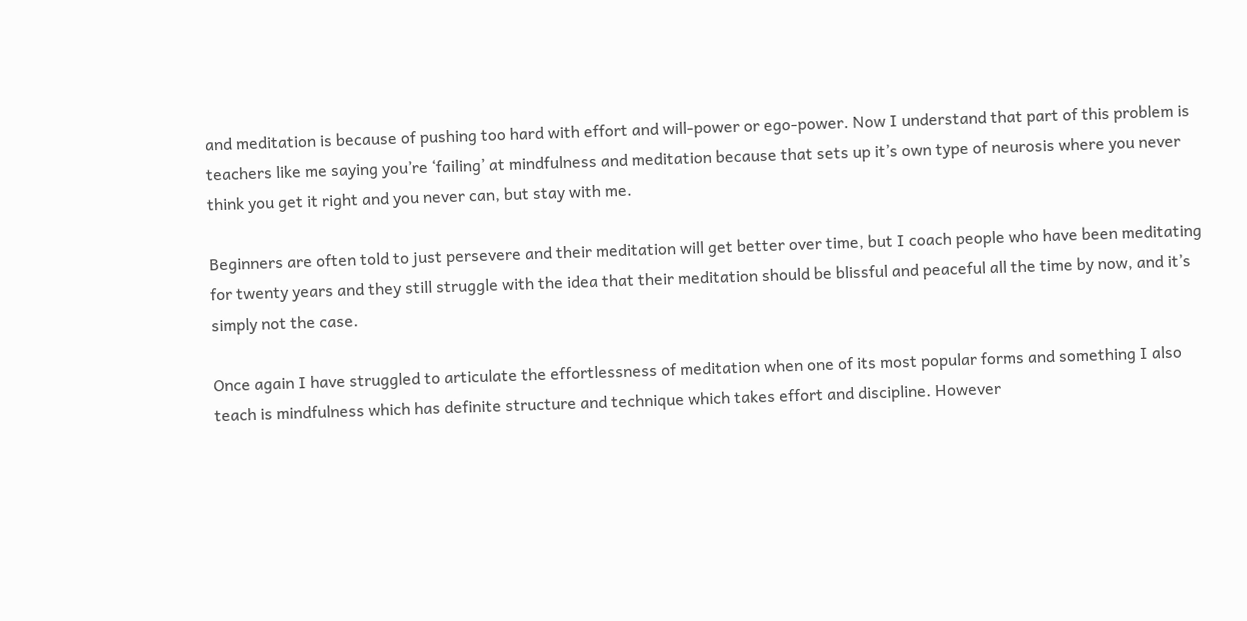and meditation is because of pushing too hard with effort and will-power or ego-power. Now I understand that part of this problem is teachers like me saying you’re ‘failing’ at mindfulness and meditation because that sets up it’s own type of neurosis where you never think you get it right and you never can, but stay with me.

Beginners are often told to just persevere and their meditation will get better over time, but I coach people who have been meditating for twenty years and they still struggle with the idea that their meditation should be blissful and peaceful all the time by now, and it’s simply not the case.

Once again I have struggled to articulate the effortlessness of meditation when one of its most popular forms and something I also teach is mindfulness which has definite structure and technique which takes effort and discipline. However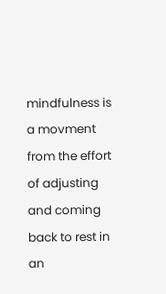mindfulness is a movment from the effort of adjusting and coming back to rest in an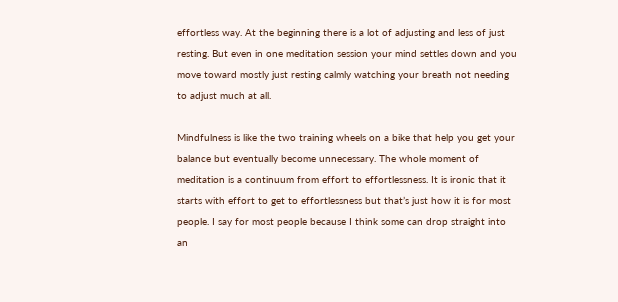effortless way. At the beginning there is a lot of adjusting and less of just resting. But even in one meditation session your mind settles down and you move toward mostly just resting calmly watching your breath not needing to adjust much at all.

Mindfulness is like the two training wheels on a bike that help you get your balance but eventually become unnecessary. The whole moment of meditation is a continuum from effort to effortlessness. It is ironic that it starts with effort to get to effortlessness but that’s just how it is for most people. I say for most people because I think some can drop straight into an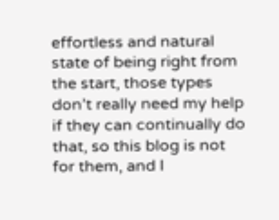effortless and natural state of being right from the start, those types don’t really need my help if they can continually do that, so this blog is not for them, and I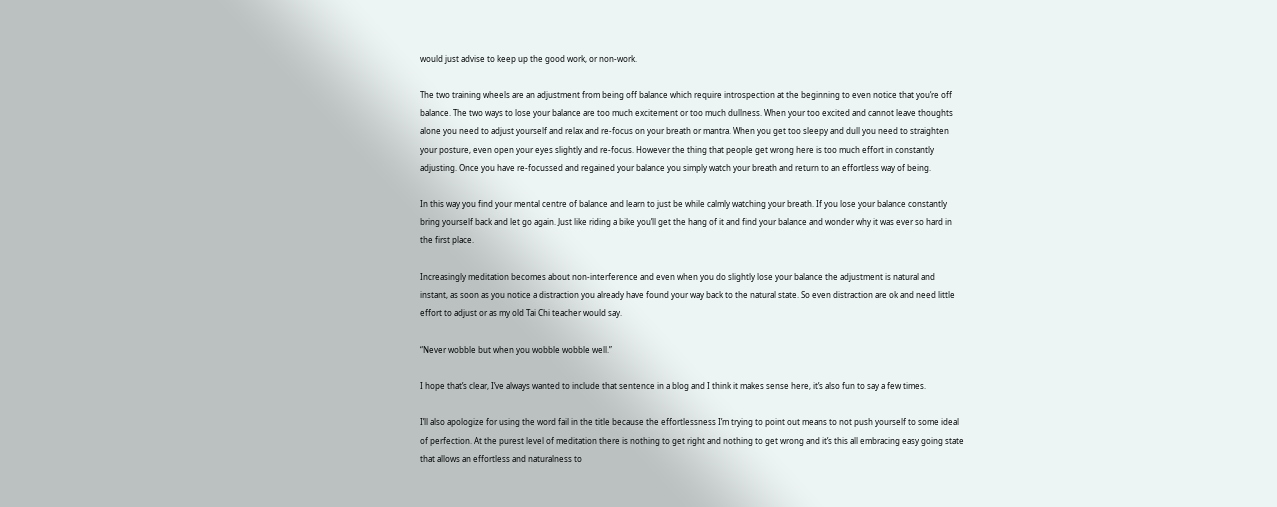would just advise to keep up the good work, or non-work.

The two training wheels are an adjustment from being off balance which require introspection at the beginning to even notice that you’re off balance. The two ways to lose your balance are too much excitement or too much dullness. When your too excited and cannot leave thoughts alone you need to adjust yourself and relax and re-focus on your breath or mantra. When you get too sleepy and dull you need to straighten your posture, even open your eyes slightly and re-focus. However the thing that people get wrong here is too much effort in constantly adjusting. Once you have re-focussed and regained your balance you simply watch your breath and return to an effortless way of being.

In this way you find your mental centre of balance and learn to just be while calmly watching your breath. If you lose your balance constantly bring yourself back and let go again. Just like riding a bike you’ll get the hang of it and find your balance and wonder why it was ever so hard in the first place.

Increasingly meditation becomes about non-interference and even when you do slightly lose your balance the adjustment is natural and instant, as soon as you notice a distraction you already have found your way back to the natural state. So even distraction are ok and need little effort to adjust or as my old Tai Chi teacher would say.

“Never wobble but when you wobble wobble well.”

I hope that’s clear, I’ve always wanted to include that sentence in a blog and I think it makes sense here, it’s also fun to say a few times.

I’ll also apologize for using the word fail in the title because the effortlessness I’m trying to point out means to not push yourself to some ideal of perfection. At the purest level of meditation there is nothing to get right and nothing to get wrong and it’s this all embracing easy going state that allows an effortless and naturalness to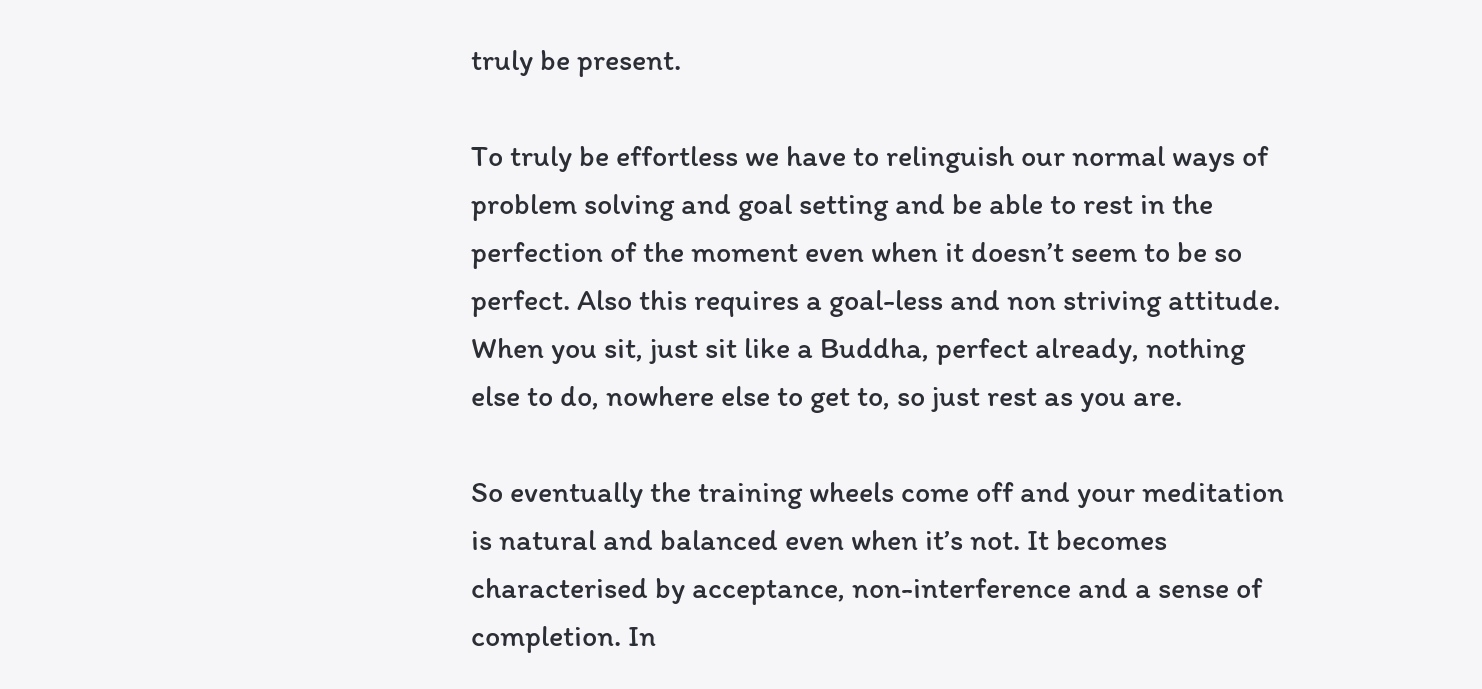truly be present.

To truly be effortless we have to relinguish our normal ways of problem solving and goal setting and be able to rest in the perfection of the moment even when it doesn’t seem to be so perfect. Also this requires a goal-less and non striving attitude. When you sit, just sit like a Buddha, perfect already, nothing else to do, nowhere else to get to, so just rest as you are.

So eventually the training wheels come off and your meditation is natural and balanced even when it’s not. It becomes characterised by acceptance, non-interference and a sense of completion. In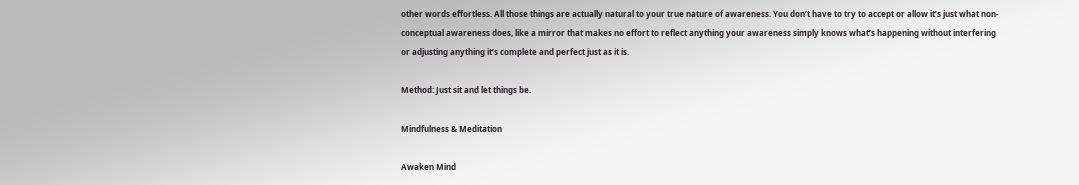other words effortless. All those things are actually natural to your true nature of awareness. You don’t have to try to accept or allow it’s just what non-conceptual awareness does, like a mirror that makes no effort to reflect anything your awareness simply knows what’s happening without interfering or adjusting anything it’s complete and perfect just as it is.

Method: Just sit and let things be.

Mindfulness & Meditation

Awaken Mind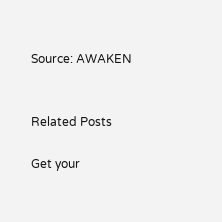Source: AWAKEN


Related Posts

Get your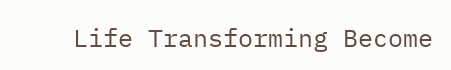Life Transforming Become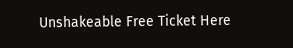Unshakeable Free Ticket Here